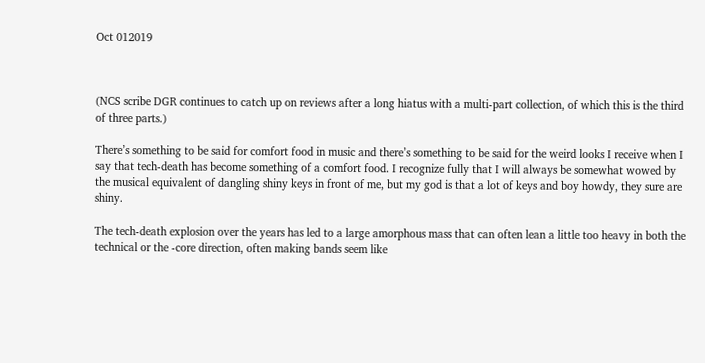Oct 012019



(NCS scribe DGR continues to catch up on reviews after a long hiatus with a multi-part collection, of which this is the third of three parts.)

There’s something to be said for comfort food in music and there’s something to be said for the weird looks I receive when I say that tech-death has become something of a comfort food. I recognize fully that I will always be somewhat wowed by the musical equivalent of dangling shiny keys in front of me, but my god is that a lot of keys and boy howdy, they sure are shiny.

The tech-death explosion over the years has led to a large amorphous mass that can often lean a little too heavy in both the technical or the -core direction, often making bands seem like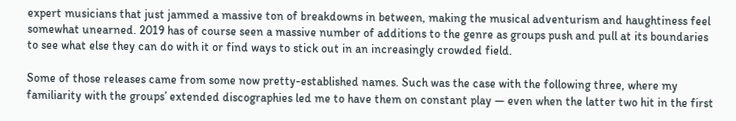expert musicians that just jammed a massive ton of breakdowns in between, making the musical adventurism and haughtiness feel somewhat unearned. 2019 has of course seen a massive number of additions to the genre as groups push and pull at its boundaries to see what else they can do with it or find ways to stick out in an increasingly crowded field.

Some of those releases came from some now pretty-established names. Such was the case with the following three, where my familiarity with the groups’ extended discographies led me to have them on constant play — even when the latter two hit in the first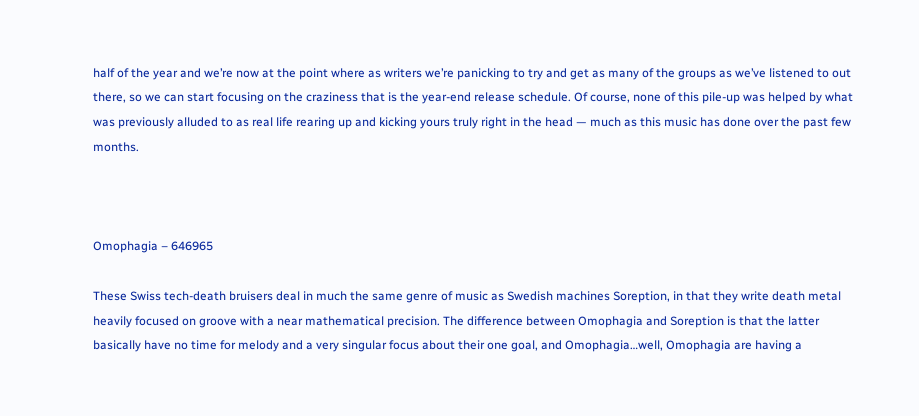half of the year and we’re now at the point where as writers we’re panicking to try and get as many of the groups as we’ve listened to out there, so we can start focusing on the craziness that is the year-end release schedule. Of course, none of this pile-up was helped by what was previously alluded to as real life rearing up and kicking yours truly right in the head — much as this music has done over the past few months.



Omophagia – 646965

These Swiss tech-death bruisers deal in much the same genre of music as Swedish machines Soreption, in that they write death metal heavily focused on groove with a near mathematical precision. The difference between Omophagia and Soreption is that the latter basically have no time for melody and a very singular focus about their one goal, and Omophagia…well, Omophagia are having a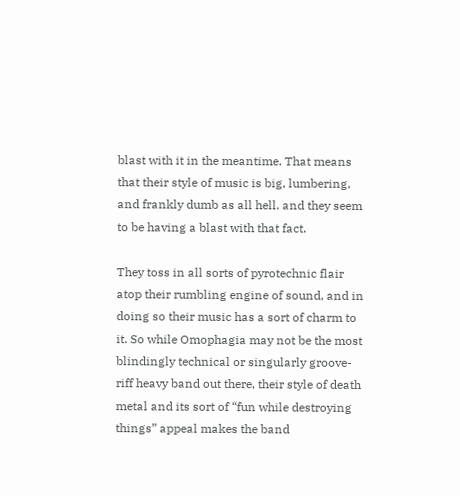blast with it in the meantime. That means that their style of music is big, lumbering, and frankly dumb as all hell. and they seem to be having a blast with that fact.

They toss in all sorts of pyrotechnic flair atop their rumbling engine of sound, and in doing so their music has a sort of charm to it. So while Omophagia may not be the most blindingly technical or singularly groove-riff heavy band out there, their style of death metal and its sort of “fun while destroying things” appeal makes the band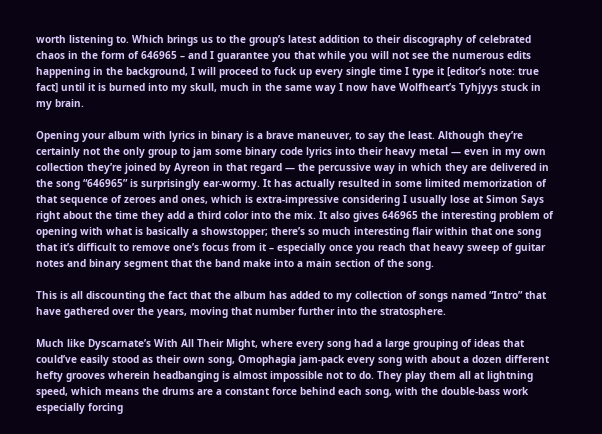worth listening to. Which brings us to the group’s latest addition to their discography of celebrated chaos in the form of 646965 – and I guarantee you that while you will not see the numerous edits happening in the background, I will proceed to fuck up every single time I type it [editor’s note: true fact] until it is burned into my skull, much in the same way I now have Wolfheart’s Tyhjyys stuck in my brain.

Opening your album with lyrics in binary is a brave maneuver, to say the least. Although they’re certainly not the only group to jam some binary code lyrics into their heavy metal — even in my own collection they’re joined by Ayreon in that regard — the percussive way in which they are delivered in the song “646965” is surprisingly ear-wormy. It has actually resulted in some limited memorization of that sequence of zeroes and ones, which is extra-impressive considering I usually lose at Simon Says right about the time they add a third color into the mix. It also gives 646965 the interesting problem of opening with what is basically a showstopper; there’s so much interesting flair within that one song that it’s difficult to remove one’s focus from it – especially once you reach that heavy sweep of guitar notes and binary segment that the band make into a main section of the song.

This is all discounting the fact that the album has added to my collection of songs named “Intro” that have gathered over the years, moving that number further into the stratosphere.

Much like Dyscarnate’s With All Their Might, where every song had a large grouping of ideas that could’ve easily stood as their own song, Omophagia jam-pack every song with about a dozen different hefty grooves wherein headbanging is almost impossible not to do. They play them all at lightning speed, which means the drums are a constant force behind each song, with the double-bass work especially forcing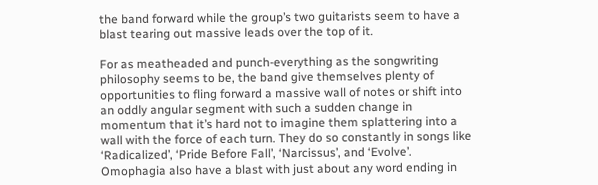the band forward while the group’s two guitarists seem to have a blast tearing out massive leads over the top of it.

For as meatheaded and punch-everything as the songwriting philosophy seems to be, the band give themselves plenty of opportunities to fling forward a massive wall of notes or shift into an oddly angular segment with such a sudden change in momentum that it’s hard not to imagine them splattering into a wall with the force of each turn. They do so constantly in songs like ‘Radicalized’, ‘Pride Before Fall’, ‘Narcissus’, and ‘Evolve’. Omophagia also have a blast with just about any word ending in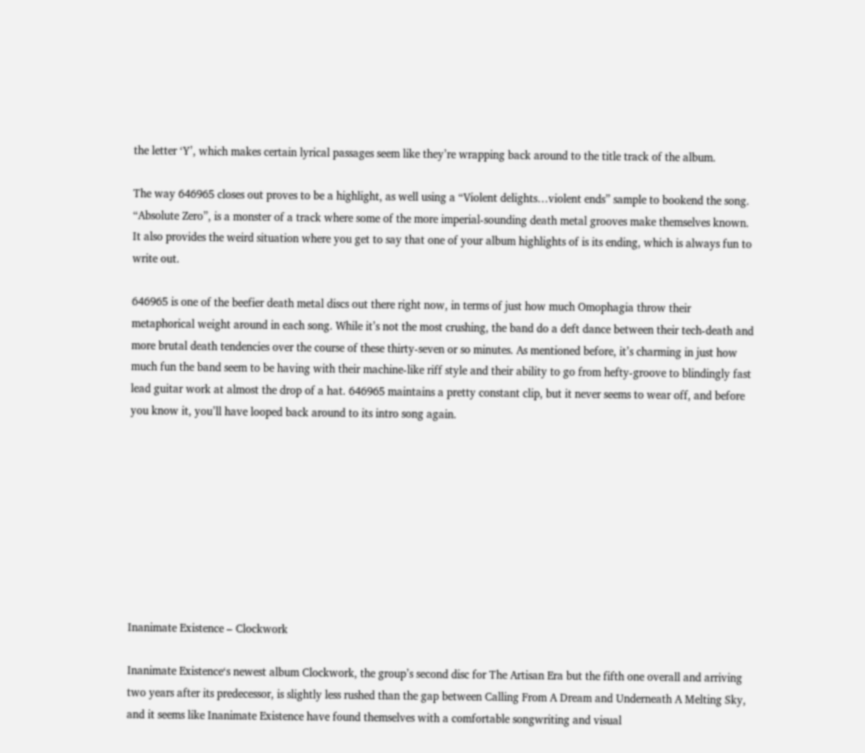the letter ‘Y’, which makes certain lyrical passages seem like they’re wrapping back around to the title track of the album.

The way 646965 closes out proves to be a highlight, as well using a “Violent delights…violent ends” sample to bookend the song. “Absolute Zero”, is a monster of a track where some of the more imperial-sounding death metal grooves make themselves known. It also provides the weird situation where you get to say that one of your album highlights of is its ending, which is always fun to write out.

646965 is one of the beefier death metal discs out there right now, in terms of just how much Omophagia throw their metaphorical weight around in each song. While it’s not the most crushing, the band do a deft dance between their tech-death and more brutal death tendencies over the course of these thirty-seven or so minutes. As mentioned before, it’s charming in just how much fun the band seem to be having with their machine-like riff style and their ability to go from hefty-groove to blindingly fast lead guitar work at almost the drop of a hat. 646965 maintains a pretty constant clip, but it never seems to wear off, and before you know it, you’ll have looped back around to its intro song again.









Inanimate Existence – Clockwork

Inanimate Existence‘s newest album Clockwork, the group’s second disc for The Artisan Era but the fifth one overall and arriving two years after its predecessor, is slightly less rushed than the gap between Calling From A Dream and Underneath A Melting Sky, and it seems like Inanimate Existence have found themselves with a comfortable songwriting and visual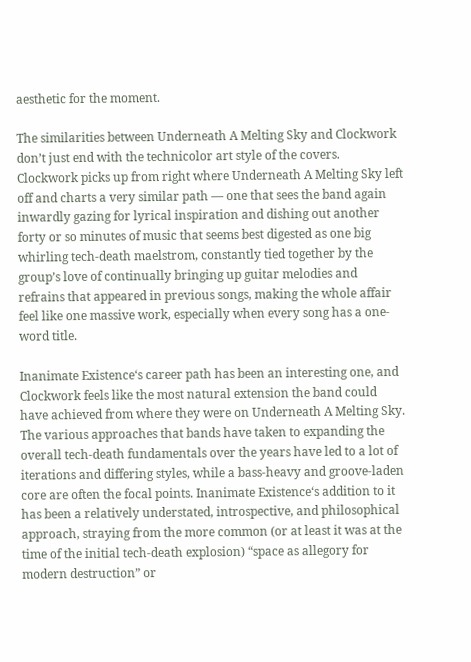aesthetic for the moment.

The similarities between Underneath A Melting Sky and Clockwork don’t just end with the technicolor art style of the covers. Clockwork picks up from right where Underneath A Melting Sky left off and charts a very similar path — one that sees the band again inwardly gazing for lyrical inspiration and dishing out another forty or so minutes of music that seems best digested as one big whirling tech-death maelstrom, constantly tied together by the group’s love of continually bringing up guitar melodies and refrains that appeared in previous songs, making the whole affair feel like one massive work, especially when every song has a one-word title.

Inanimate Existence‘s career path has been an interesting one, and Clockwork feels like the most natural extension the band could have achieved from where they were on Underneath A Melting Sky. The various approaches that bands have taken to expanding the overall tech-death fundamentals over the years have led to a lot of iterations and differing styles, while a bass-heavy and groove-laden core are often the focal points. Inanimate Existence‘s addition to it has been a relatively understated, introspective, and philosophical approach, straying from the more common (or at least it was at the time of the initial tech-death explosion) “space as allegory for modern destruction” or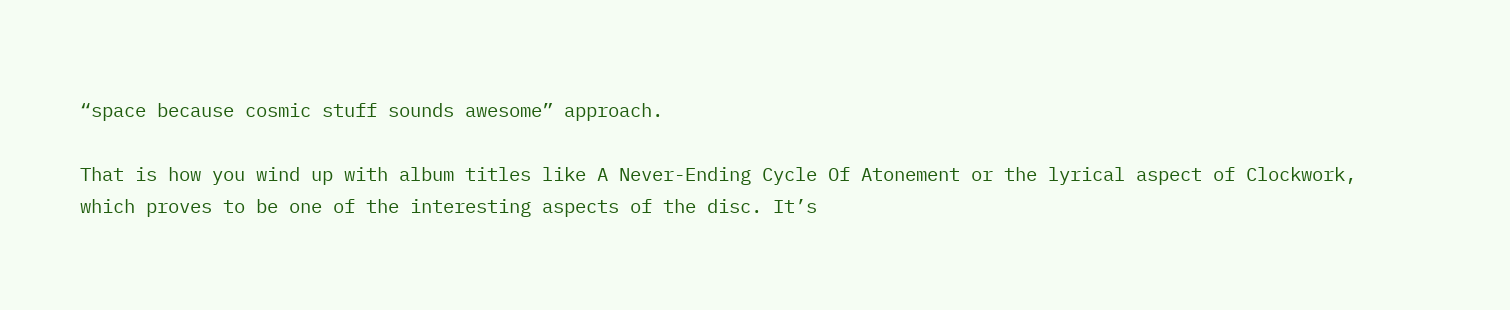“space because cosmic stuff sounds awesome” approach.

That is how you wind up with album titles like A Never-Ending Cycle Of Atonement or the lyrical aspect of Clockwork, which proves to be one of the interesting aspects of the disc. It’s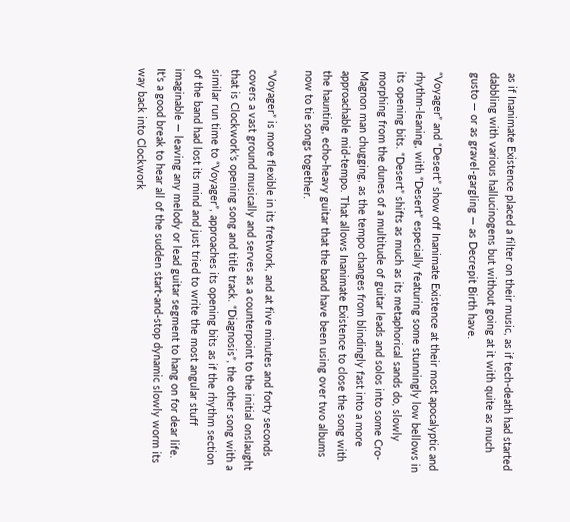as if Inanimate Existence placed a filter on their music, as if tech-death had started dabbling with various hallucinogens but without going at it with quite as much gusto — or as gravel-gargling — as Decrepit Birth have.

“Voyager” and “Desert” show off Inanimate Existence at their most apocalyptic and rhythm-leaning, with “Desert” especially featuring some stunningly low bellows in its opening bits. “Desert” shifts as much as its metaphorical sands do, slowly morphing from the dunes of a multitude of guitar leads and solos into some Cro-Magnon man chugging, as the tempo changes from blindingly fast into a more approachable mid-tempo. That allows Inanimate Existence to close the song with the haunting, echo-heavy guitar that the band have been using over two albums now to tie songs together.

“Voyager” is more flexible in its fretwork, and at five minutes and forty seconds covers a vast ground musically and serves as a counterpoint to the initial onslaught that is Clockwork’s opening song and title track. “Diagnosis”, the other song with a similar run time to “Voyager”, approaches its opening bits as if the rhythm section of the band had lost its mind and just tried to write the most angular stuff imaginable — leaving any melody or lead guitar segment to hang on for dear life. It’s a good break to hear all of the sudden start-and-stop dynamic slowly worm its way back into Clockwork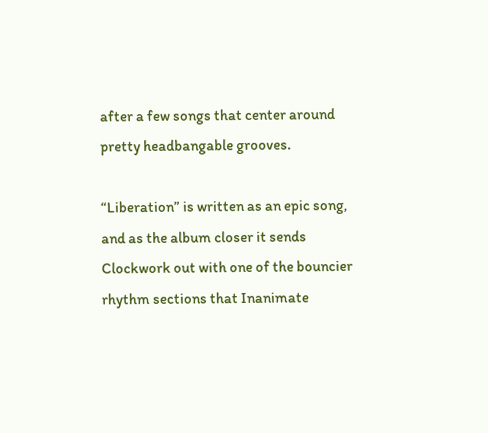after a few songs that center around pretty headbangable grooves.

“Liberation” is written as an epic song, and as the album closer it sends Clockwork out with one of the bouncier rhythm sections that Inanimate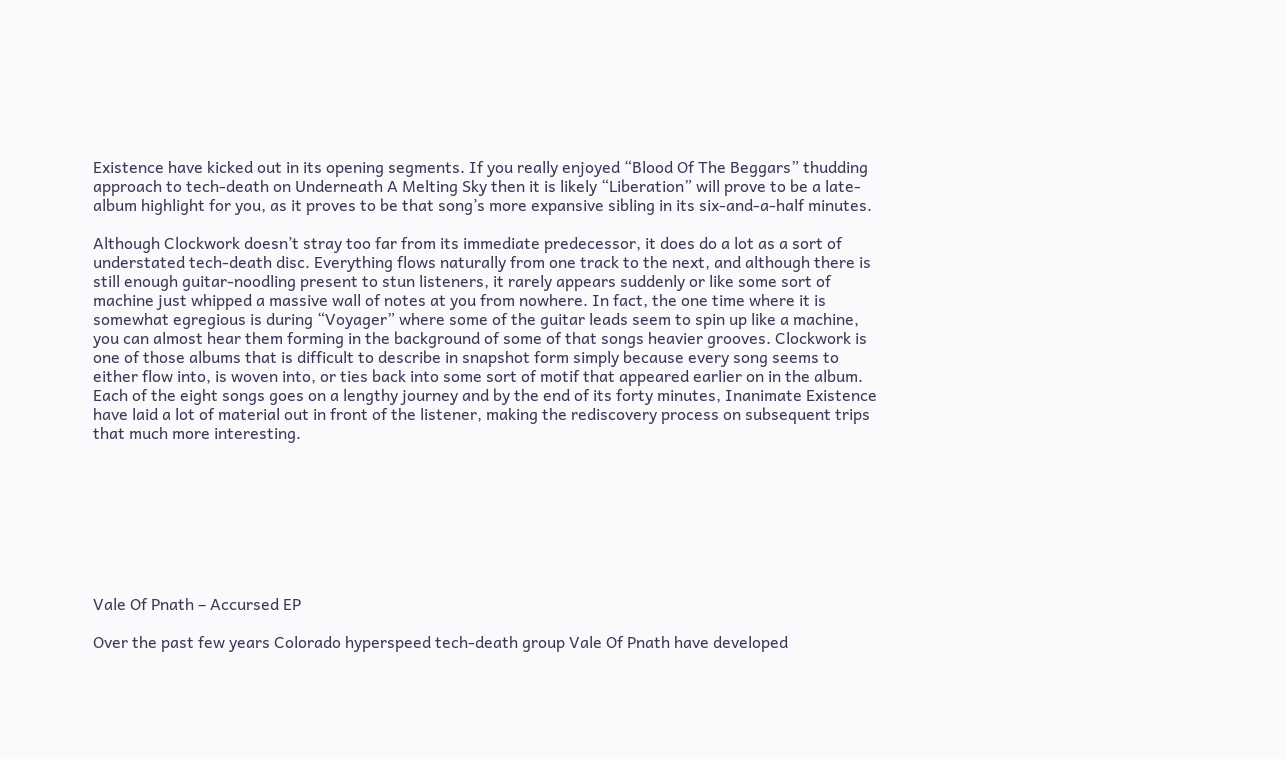Existence have kicked out in its opening segments. If you really enjoyed “Blood Of The Beggars” thudding approach to tech-death on Underneath A Melting Sky then it is likely “Liberation” will prove to be a late-album highlight for you, as it proves to be that song’s more expansive sibling in its six-and-a-half minutes.

Although Clockwork doesn’t stray too far from its immediate predecessor, it does do a lot as a sort of understated tech-death disc. Everything flows naturally from one track to the next, and although there is still enough guitar-noodling present to stun listeners, it rarely appears suddenly or like some sort of machine just whipped a massive wall of notes at you from nowhere. In fact, the one time where it is somewhat egregious is during “Voyager” where some of the guitar leads seem to spin up like a machine, you can almost hear them forming in the background of some of that songs heavier grooves. Clockwork is one of those albums that is difficult to describe in snapshot form simply because every song seems to either flow into, is woven into, or ties back into some sort of motif that appeared earlier on in the album. Each of the eight songs goes on a lengthy journey and by the end of its forty minutes, Inanimate Existence have laid a lot of material out in front of the listener, making the rediscovery process on subsequent trips that much more interesting.








Vale Of Pnath – Accursed EP

Over the past few years Colorado hyperspeed tech-death group Vale Of Pnath have developed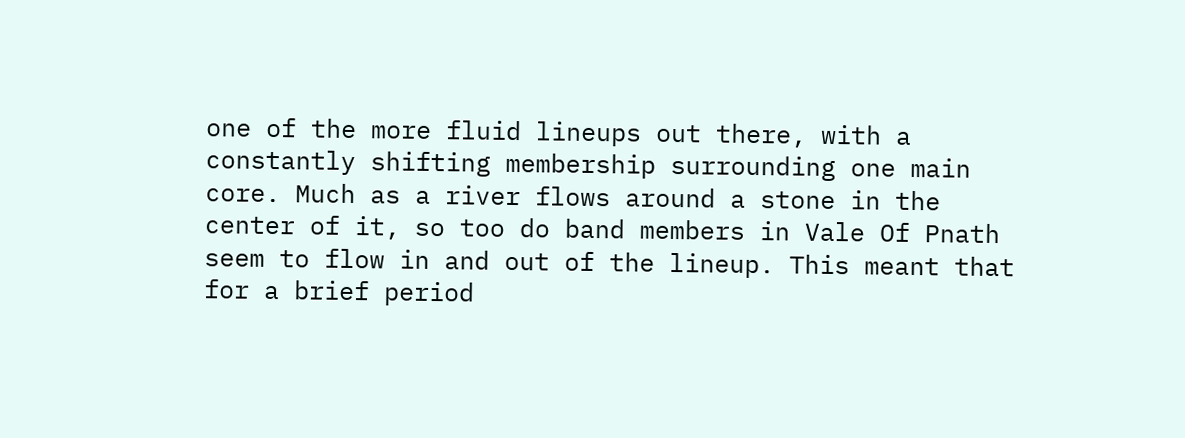one of the more fluid lineups out there, with a constantly shifting membership surrounding one main core. Much as a river flows around a stone in the center of it, so too do band members in Vale Of Pnath seem to flow in and out of the lineup. This meant that for a brief period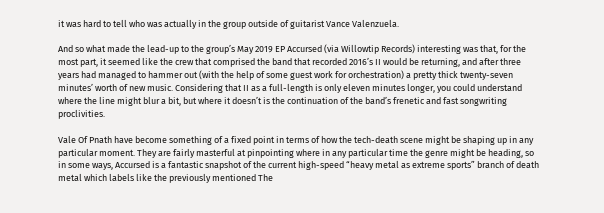it was hard to tell who was actually in the group outside of guitarist Vance Valenzuela.

And so what made the lead-up to the group’s May 2019 EP Accursed (via Willowtip Records) interesting was that, for the most part, it seemed like the crew that comprised the band that recorded 2016’s II would be returning, and after three years had managed to hammer out (with the help of some guest work for orchestration) a pretty thick twenty-seven minutes’ worth of new music. Considering that II as a full-length is only eleven minutes longer, you could understand where the line might blur a bit, but where it doesn’t is the continuation of the band’s frenetic and fast songwriting proclivities.

Vale Of Pnath have become something of a fixed point in terms of how the tech-death scene might be shaping up in any particular moment. They are fairly masterful at pinpointing where in any particular time the genre might be heading, so in some ways, Accursed is a fantastic snapshot of the current high-speed “heavy metal as extreme sports” branch of death metal which labels like the previously mentioned The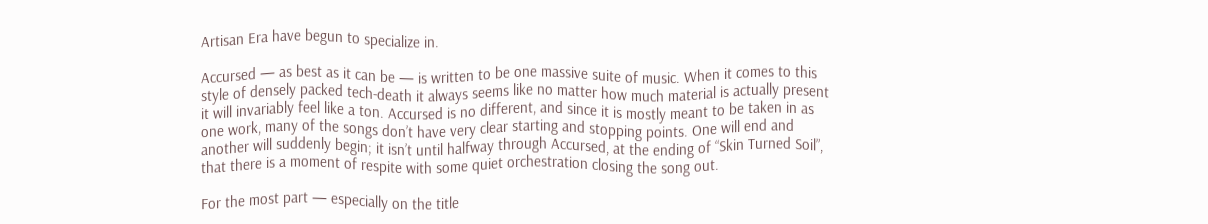Artisan Era have begun to specialize in.

Accursed — as best as it can be — is written to be one massive suite of music. When it comes to this style of densely packed tech-death it always seems like no matter how much material is actually present it will invariably feel like a ton. Accursed is no different, and since it is mostly meant to be taken in as one work, many of the songs don’t have very clear starting and stopping points. One will end and another will suddenly begin; it isn’t until halfway through Accursed, at the ending of “Skin Turned Soil”, that there is a moment of respite with some quiet orchestration closing the song out.

For the most part — especially on the title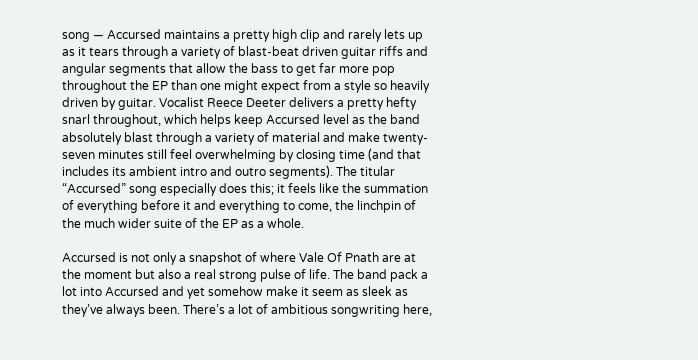song — Accursed maintains a pretty high clip and rarely lets up as it tears through a variety of blast-beat driven guitar riffs and angular segments that allow the bass to get far more pop throughout the EP than one might expect from a style so heavily driven by guitar. Vocalist Reece Deeter delivers a pretty hefty snarl throughout, which helps keep Accursed level as the band absolutely blast through a variety of material and make twenty-seven minutes still feel overwhelming by closing time (and that includes its ambient intro and outro segments). The titular “Accursed” song especially does this; it feels like the summation of everything before it and everything to come, the linchpin of the much wider suite of the EP as a whole.

Accursed is not only a snapshot of where Vale Of Pnath are at the moment but also a real strong pulse of life. The band pack a lot into Accursed and yet somehow make it seem as sleek as they’ve always been. There’s a lot of ambitious songwriting here,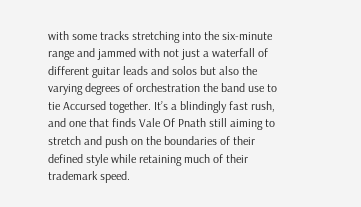with some tracks stretching into the six-minute range and jammed with not just a waterfall of different guitar leads and solos but also the varying degrees of orchestration the band use to tie Accursed together. It’s a blindingly fast rush, and one that finds Vale Of Pnath still aiming to stretch and push on the boundaries of their defined style while retaining much of their trademark speed.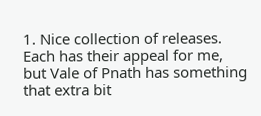1. Nice collection of releases. Each has their appeal for me, but Vale of Pnath has something that extra bit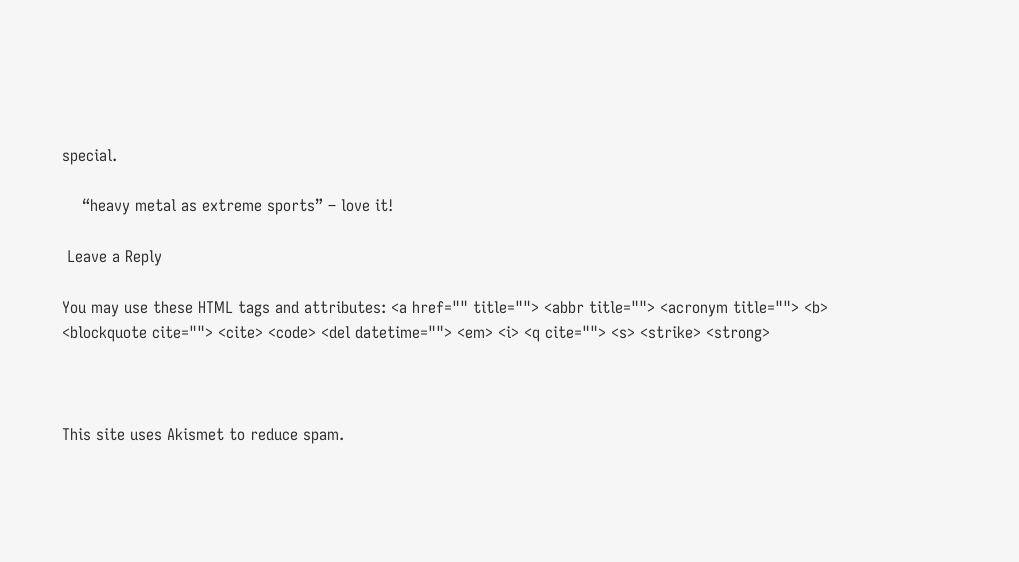special.

    “heavy metal as extreme sports” – love it!

 Leave a Reply

You may use these HTML tags and attributes: <a href="" title=""> <abbr title=""> <acronym title=""> <b> <blockquote cite=""> <cite> <code> <del datetime=""> <em> <i> <q cite=""> <s> <strike> <strong>



This site uses Akismet to reduce spam.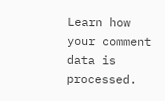Learn how your comment data is processed.